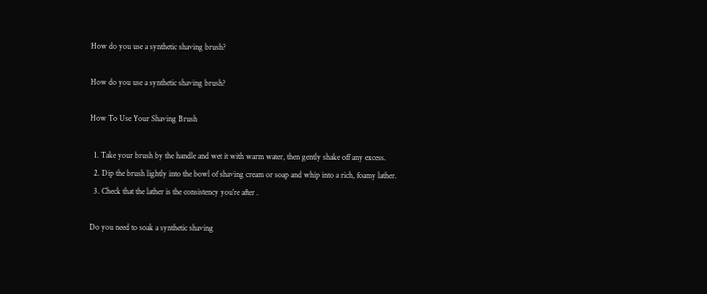How do you use a synthetic shaving brush?

How do you use a synthetic shaving brush?

How To Use Your Shaving Brush

  1. Take your brush by the handle and wet it with warm water, then gently shake off any excess.
  2. Dip the brush lightly into the bowl of shaving cream or soap and whip into a rich, foamy lather.
  3. Check that the lather is the consistency you’re after .

Do you need to soak a synthetic shaving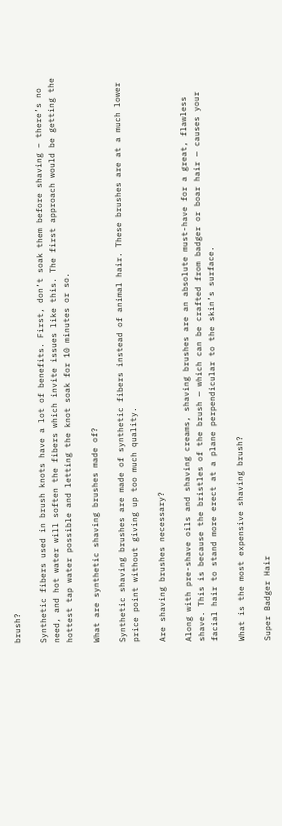brush?

Synthetic fibers used in brush knots have a lot of benefits. First, don’t soak them before shaving – there’s no need, and hot water will soften the fibers which invite issues like this. The first approach would be getting the hottest tap water possible and letting the knot soak for 10 minutes or so.

What are synthetic shaving brushes made of?

Synthetic shaving brushes are made of synthetic fibers instead of animal hair. These brushes are at a much lower price point without giving up too much quality.

Are shaving brushes necessary?

Along with pre-shave oils and shaving creams, shaving brushes are an absolute must-have for a great, flawless shave. This is because the bristles of the brush — which can be crafted from badger or boar hair — causes your facial hair to stand more erect at a plane perpendicular to the skin’s surface.

What is the most expensive shaving brush?

Super Badger Hair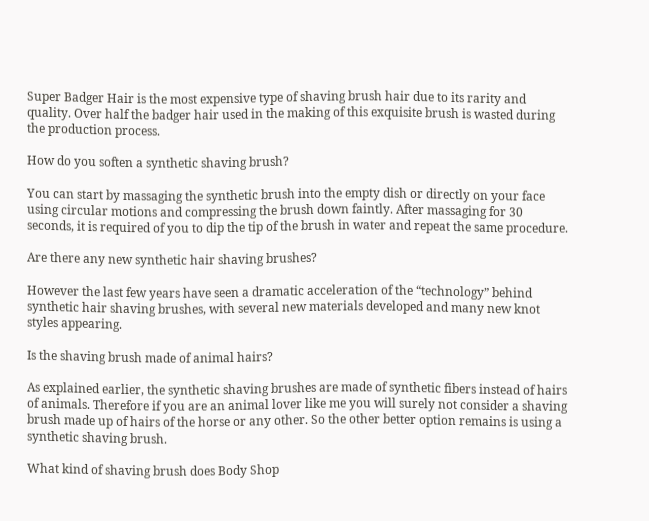Super Badger Hair is the most expensive type of shaving brush hair due to its rarity and quality. Over half the badger hair used in the making of this exquisite brush is wasted during the production process.

How do you soften a synthetic shaving brush?

You can start by massaging the synthetic brush into the empty dish or directly on your face using circular motions and compressing the brush down faintly. After massaging for 30 seconds, it is required of you to dip the tip of the brush in water and repeat the same procedure.

Are there any new synthetic hair shaving brushes?

However the last few years have seen a dramatic acceleration of the “technology” behind synthetic hair shaving brushes, with several new materials developed and many new knot styles appearing.

Is the shaving brush made of animal hairs?

As explained earlier, the synthetic shaving brushes are made of synthetic fibers instead of hairs of animals. Therefore if you are an animal lover like me you will surely not consider a shaving brush made up of hairs of the horse or any other. So the other better option remains is using a synthetic shaving brush.

What kind of shaving brush does Body Shop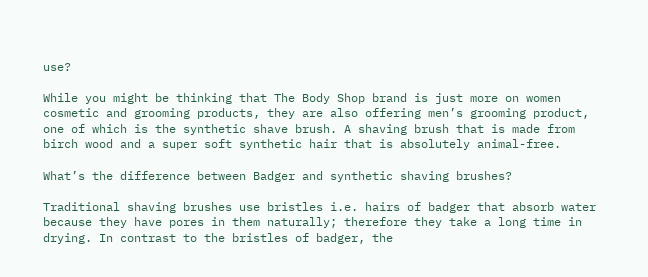use?

While you might be thinking that The Body Shop brand is just more on women cosmetic and grooming products, they are also offering men’s grooming product, one of which is the synthetic shave brush. A shaving brush that is made from birch wood and a super soft synthetic hair that is absolutely animal-free.

What’s the difference between Badger and synthetic shaving brushes?

Traditional shaving brushes use bristles i.e. hairs of badger that absorb water because they have pores in them naturally; therefore they take a long time in drying. In contrast to the bristles of badger, the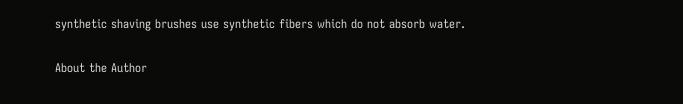synthetic shaving brushes use synthetic fibers which do not absorb water.

About the Author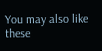You may also like these